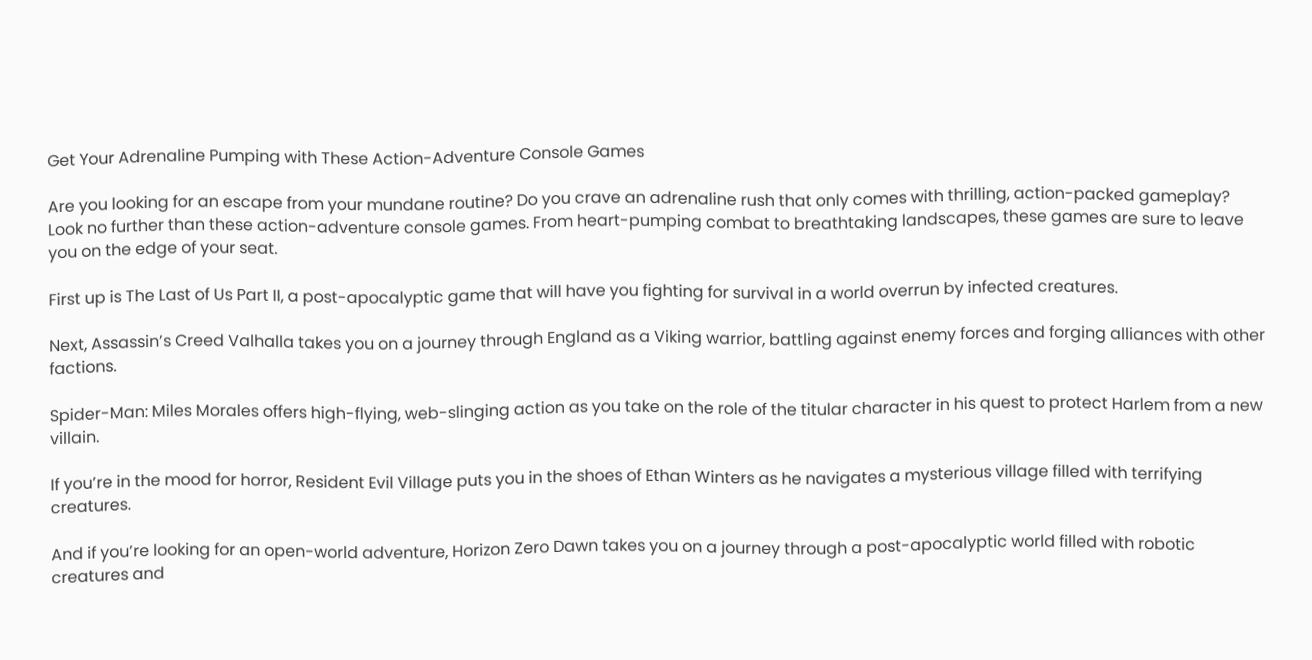Get Your Adrenaline Pumping with These Action-Adventure Console Games

Are you looking for an escape from your mundane routine? Do you crave an adrenaline rush that only comes with thrilling, action-packed gameplay? Look no further than these action-adventure console games. From heart-pumping combat to breathtaking landscapes, these games are sure to leave you on the edge of your seat.

First up is The Last of Us Part II, a post-apocalyptic game that will have you fighting for survival in a world overrun by infected creatures.

Next, Assassin’s Creed Valhalla takes you on a journey through England as a Viking warrior, battling against enemy forces and forging alliances with other factions.

Spider-Man: Miles Morales offers high-flying, web-slinging action as you take on the role of the titular character in his quest to protect Harlem from a new villain.

If you’re in the mood for horror, Resident Evil Village puts you in the shoes of Ethan Winters as he navigates a mysterious village filled with terrifying creatures.

And if you’re looking for an open-world adventure, Horizon Zero Dawn takes you on a journey through a post-apocalyptic world filled with robotic creatures and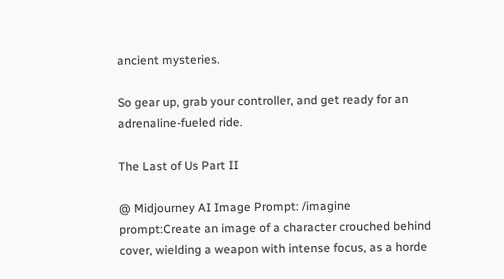ancient mysteries.

So gear up, grab your controller, and get ready for an adrenaline-fueled ride.

The Last of Us Part II

@ Midjourney AI Image Prompt: /imagine prompt:Create an image of a character crouched behind cover, wielding a weapon with intense focus, as a horde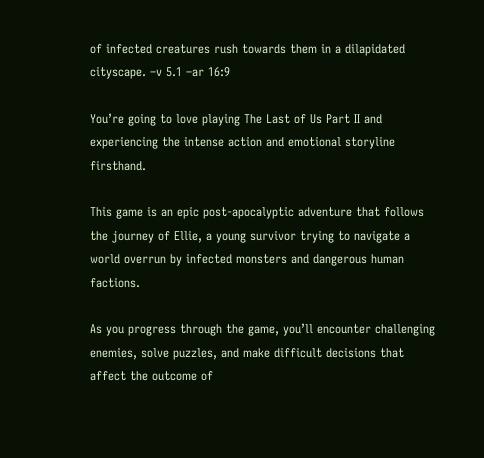of infected creatures rush towards them in a dilapidated cityscape. –v 5.1 –ar 16:9

You’re going to love playing The Last of Us Part II and experiencing the intense action and emotional storyline firsthand.

This game is an epic post-apocalyptic adventure that follows the journey of Ellie, a young survivor trying to navigate a world overrun by infected monsters and dangerous human factions.

As you progress through the game, you’ll encounter challenging enemies, solve puzzles, and make difficult decisions that affect the outcome of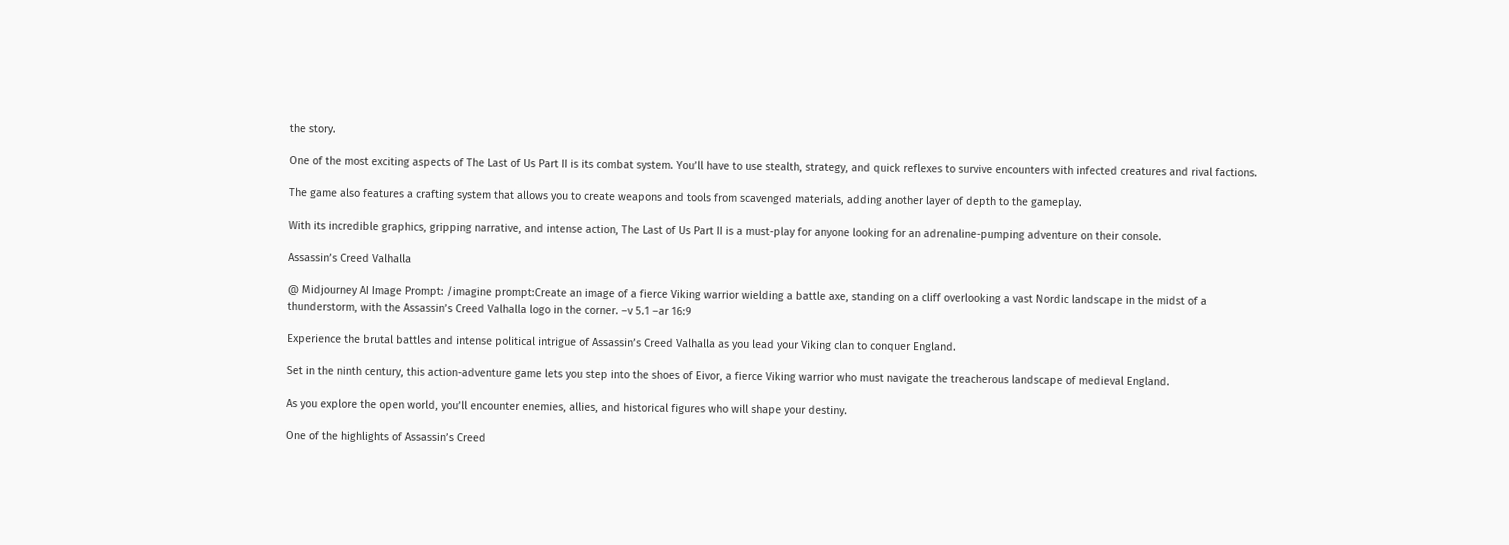the story.

One of the most exciting aspects of The Last of Us Part II is its combat system. You’ll have to use stealth, strategy, and quick reflexes to survive encounters with infected creatures and rival factions.

The game also features a crafting system that allows you to create weapons and tools from scavenged materials, adding another layer of depth to the gameplay.

With its incredible graphics, gripping narrative, and intense action, The Last of Us Part II is a must-play for anyone looking for an adrenaline-pumping adventure on their console.

Assassin’s Creed Valhalla

@ Midjourney AI Image Prompt: /imagine prompt:Create an image of a fierce Viking warrior wielding a battle axe, standing on a cliff overlooking a vast Nordic landscape in the midst of a thunderstorm, with the Assassin’s Creed Valhalla logo in the corner. –v 5.1 –ar 16:9

Experience the brutal battles and intense political intrigue of Assassin’s Creed Valhalla as you lead your Viking clan to conquer England.

Set in the ninth century, this action-adventure game lets you step into the shoes of Eivor, a fierce Viking warrior who must navigate the treacherous landscape of medieval England.

As you explore the open world, you’ll encounter enemies, allies, and historical figures who will shape your destiny.

One of the highlights of Assassin’s Creed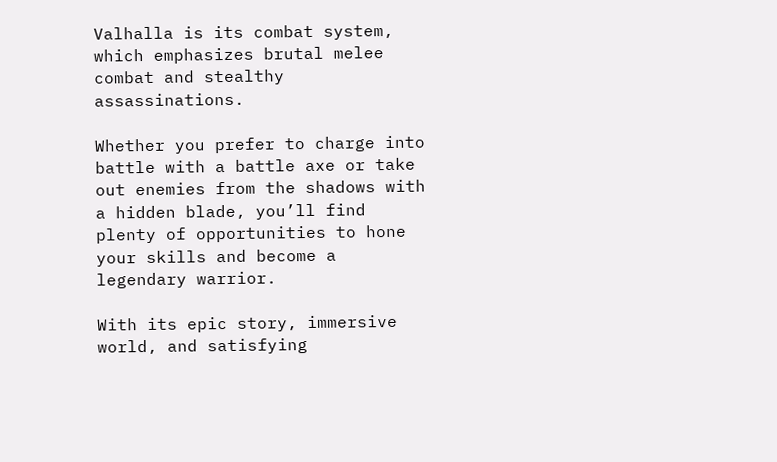Valhalla is its combat system, which emphasizes brutal melee combat and stealthy assassinations.

Whether you prefer to charge into battle with a battle axe or take out enemies from the shadows with a hidden blade, you’ll find plenty of opportunities to hone your skills and become a legendary warrior.

With its epic story, immersive world, and satisfying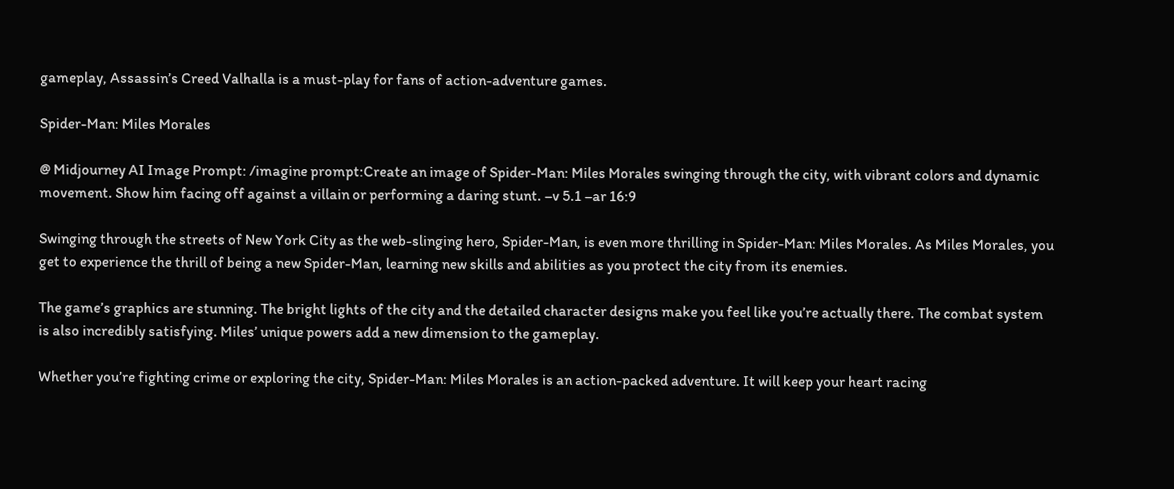gameplay, Assassin’s Creed Valhalla is a must-play for fans of action-adventure games.

Spider-Man: Miles Morales

@ Midjourney AI Image Prompt: /imagine prompt:Create an image of Spider-Man: Miles Morales swinging through the city, with vibrant colors and dynamic movement. Show him facing off against a villain or performing a daring stunt. –v 5.1 –ar 16:9

Swinging through the streets of New York City as the web-slinging hero, Spider-Man, is even more thrilling in Spider-Man: Miles Morales. As Miles Morales, you get to experience the thrill of being a new Spider-Man, learning new skills and abilities as you protect the city from its enemies.

The game’s graphics are stunning. The bright lights of the city and the detailed character designs make you feel like you’re actually there. The combat system is also incredibly satisfying. Miles’ unique powers add a new dimension to the gameplay.

Whether you’re fighting crime or exploring the city, Spider-Man: Miles Morales is an action-packed adventure. It will keep your heart racing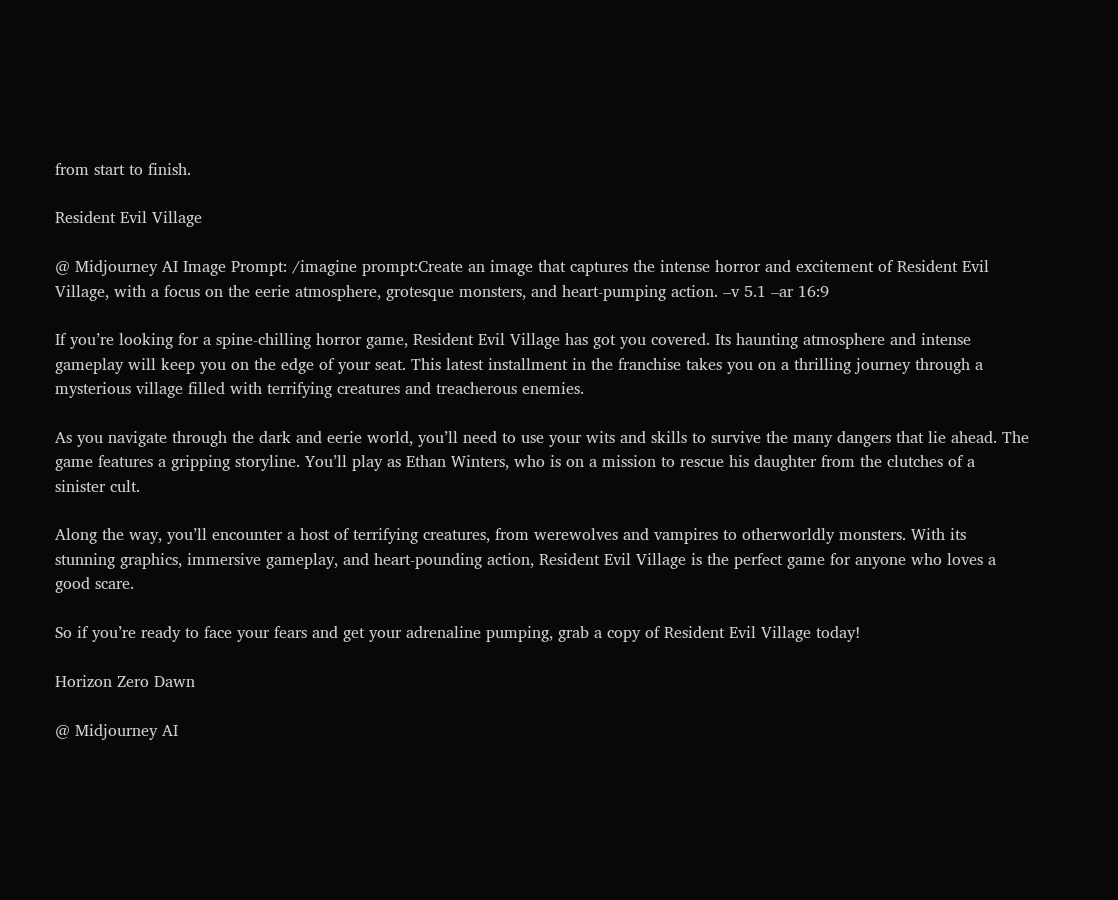from start to finish.

Resident Evil Village

@ Midjourney AI Image Prompt: /imagine prompt:Create an image that captures the intense horror and excitement of Resident Evil Village, with a focus on the eerie atmosphere, grotesque monsters, and heart-pumping action. –v 5.1 –ar 16:9

If you’re looking for a spine-chilling horror game, Resident Evil Village has got you covered. Its haunting atmosphere and intense gameplay will keep you on the edge of your seat. This latest installment in the franchise takes you on a thrilling journey through a mysterious village filled with terrifying creatures and treacherous enemies.

As you navigate through the dark and eerie world, you’ll need to use your wits and skills to survive the many dangers that lie ahead. The game features a gripping storyline. You’ll play as Ethan Winters, who is on a mission to rescue his daughter from the clutches of a sinister cult.

Along the way, you’ll encounter a host of terrifying creatures, from werewolves and vampires to otherworldly monsters. With its stunning graphics, immersive gameplay, and heart-pounding action, Resident Evil Village is the perfect game for anyone who loves a good scare.

So if you’re ready to face your fears and get your adrenaline pumping, grab a copy of Resident Evil Village today!

Horizon Zero Dawn

@ Midjourney AI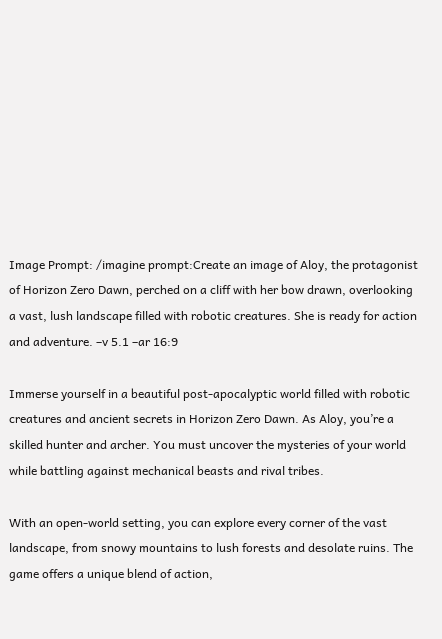Image Prompt: /imagine prompt:Create an image of Aloy, the protagonist of Horizon Zero Dawn, perched on a cliff with her bow drawn, overlooking a vast, lush landscape filled with robotic creatures. She is ready for action and adventure. –v 5.1 –ar 16:9

Immerse yourself in a beautiful post-apocalyptic world filled with robotic creatures and ancient secrets in Horizon Zero Dawn. As Aloy, you’re a skilled hunter and archer. You must uncover the mysteries of your world while battling against mechanical beasts and rival tribes.

With an open-world setting, you can explore every corner of the vast landscape, from snowy mountains to lush forests and desolate ruins. The game offers a unique blend of action,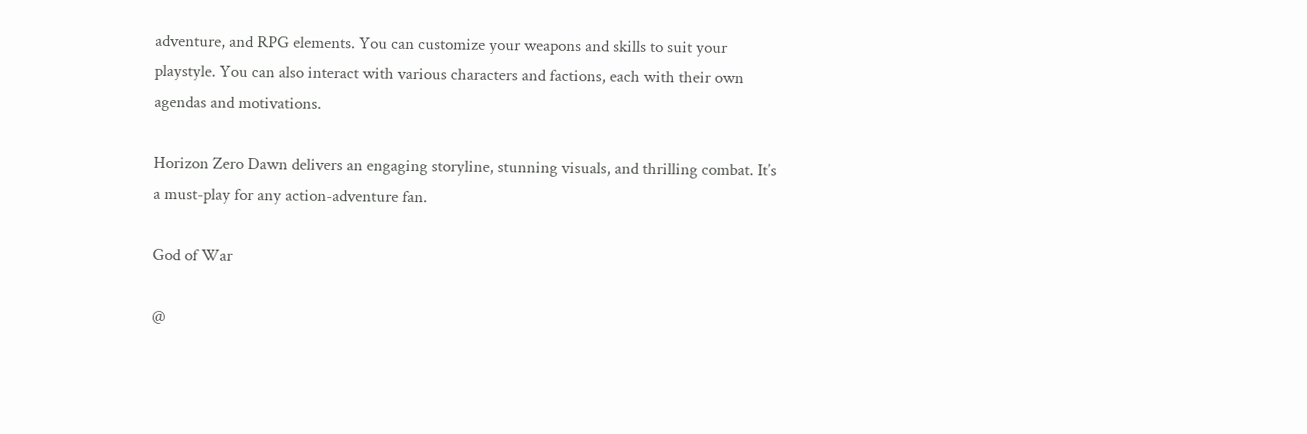adventure, and RPG elements. You can customize your weapons and skills to suit your playstyle. You can also interact with various characters and factions, each with their own agendas and motivations.

Horizon Zero Dawn delivers an engaging storyline, stunning visuals, and thrilling combat. It’s a must-play for any action-adventure fan.

God of War

@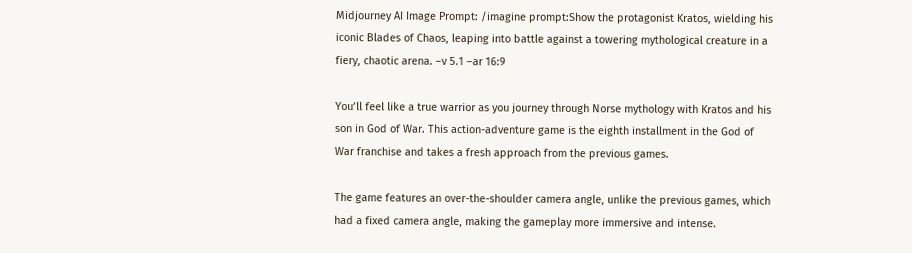Midjourney AI Image Prompt: /imagine prompt:Show the protagonist Kratos, wielding his iconic Blades of Chaos, leaping into battle against a towering mythological creature in a fiery, chaotic arena. –v 5.1 –ar 16:9

You’ll feel like a true warrior as you journey through Norse mythology with Kratos and his son in God of War. This action-adventure game is the eighth installment in the God of War franchise and takes a fresh approach from the previous games.

The game features an over-the-shoulder camera angle, unlike the previous games, which had a fixed camera angle, making the gameplay more immersive and intense.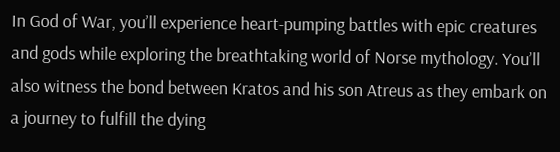In God of War, you’ll experience heart-pumping battles with epic creatures and gods while exploring the breathtaking world of Norse mythology. You’ll also witness the bond between Kratos and his son Atreus as they embark on a journey to fulfill the dying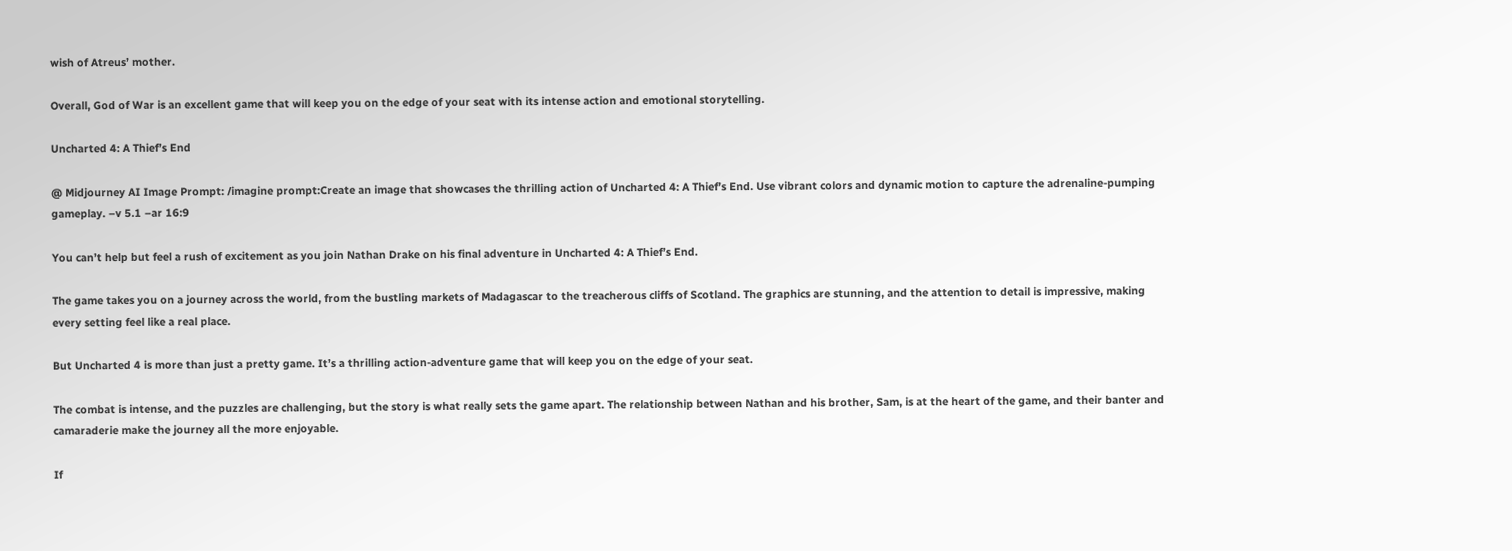wish of Atreus’ mother.

Overall, God of War is an excellent game that will keep you on the edge of your seat with its intense action and emotional storytelling.

Uncharted 4: A Thief’s End

@ Midjourney AI Image Prompt: /imagine prompt:Create an image that showcases the thrilling action of Uncharted 4: A Thief’s End. Use vibrant colors and dynamic motion to capture the adrenaline-pumping gameplay. –v 5.1 –ar 16:9

You can’t help but feel a rush of excitement as you join Nathan Drake on his final adventure in Uncharted 4: A Thief’s End.

The game takes you on a journey across the world, from the bustling markets of Madagascar to the treacherous cliffs of Scotland. The graphics are stunning, and the attention to detail is impressive, making every setting feel like a real place.

But Uncharted 4 is more than just a pretty game. It’s a thrilling action-adventure game that will keep you on the edge of your seat.

The combat is intense, and the puzzles are challenging, but the story is what really sets the game apart. The relationship between Nathan and his brother, Sam, is at the heart of the game, and their banter and camaraderie make the journey all the more enjoyable.

If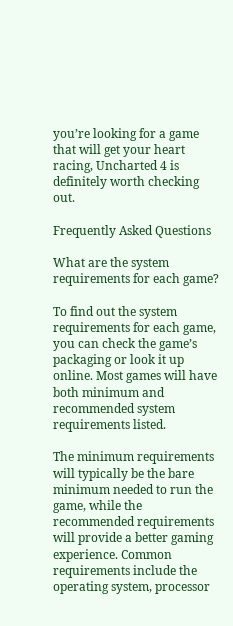you’re looking for a game that will get your heart racing, Uncharted 4 is definitely worth checking out.

Frequently Asked Questions

What are the system requirements for each game?

To find out the system requirements for each game, you can check the game’s packaging or look it up online. Most games will have both minimum and recommended system requirements listed.

The minimum requirements will typically be the bare minimum needed to run the game, while the recommended requirements will provide a better gaming experience. Common requirements include the operating system, processor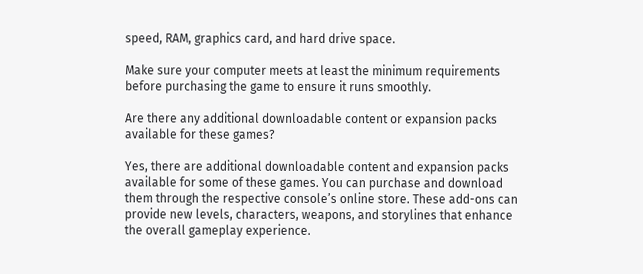speed, RAM, graphics card, and hard drive space.

Make sure your computer meets at least the minimum requirements before purchasing the game to ensure it runs smoothly.

Are there any additional downloadable content or expansion packs available for these games?

Yes, there are additional downloadable content and expansion packs available for some of these games. You can purchase and download them through the respective console’s online store. These add-ons can provide new levels, characters, weapons, and storylines that enhance the overall gameplay experience.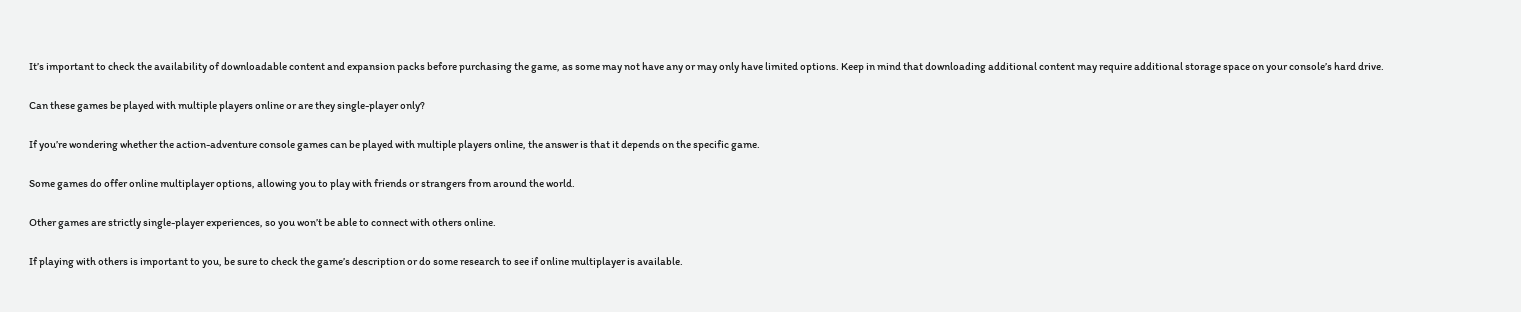It’s important to check the availability of downloadable content and expansion packs before purchasing the game, as some may not have any or may only have limited options. Keep in mind that downloading additional content may require additional storage space on your console’s hard drive.

Can these games be played with multiple players online or are they single-player only?

If you’re wondering whether the action-adventure console games can be played with multiple players online, the answer is that it depends on the specific game.

Some games do offer online multiplayer options, allowing you to play with friends or strangers from around the world.

Other games are strictly single-player experiences, so you won’t be able to connect with others online.

If playing with others is important to you, be sure to check the game’s description or do some research to see if online multiplayer is available.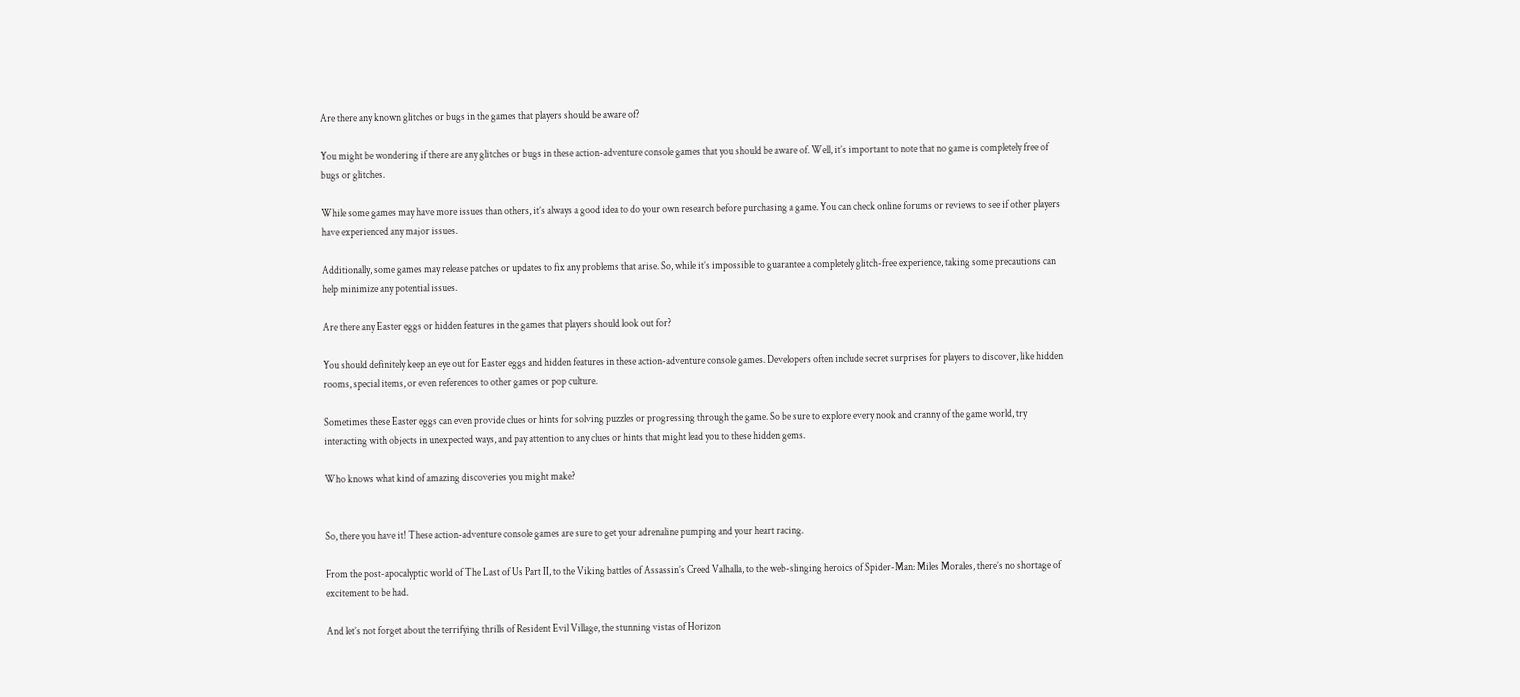Are there any known glitches or bugs in the games that players should be aware of?

You might be wondering if there are any glitches or bugs in these action-adventure console games that you should be aware of. Well, it’s important to note that no game is completely free of bugs or glitches.

While some games may have more issues than others, it’s always a good idea to do your own research before purchasing a game. You can check online forums or reviews to see if other players have experienced any major issues.

Additionally, some games may release patches or updates to fix any problems that arise. So, while it’s impossible to guarantee a completely glitch-free experience, taking some precautions can help minimize any potential issues.

Are there any Easter eggs or hidden features in the games that players should look out for?

You should definitely keep an eye out for Easter eggs and hidden features in these action-adventure console games. Developers often include secret surprises for players to discover, like hidden rooms, special items, or even references to other games or pop culture.

Sometimes these Easter eggs can even provide clues or hints for solving puzzles or progressing through the game. So be sure to explore every nook and cranny of the game world, try interacting with objects in unexpected ways, and pay attention to any clues or hints that might lead you to these hidden gems.

Who knows what kind of amazing discoveries you might make?


So, there you have it! These action-adventure console games are sure to get your adrenaline pumping and your heart racing.

From the post-apocalyptic world of The Last of Us Part II, to the Viking battles of Assassin’s Creed Valhalla, to the web-slinging heroics of Spider-Man: Miles Morales, there’s no shortage of excitement to be had.

And let’s not forget about the terrifying thrills of Resident Evil Village, the stunning vistas of Horizon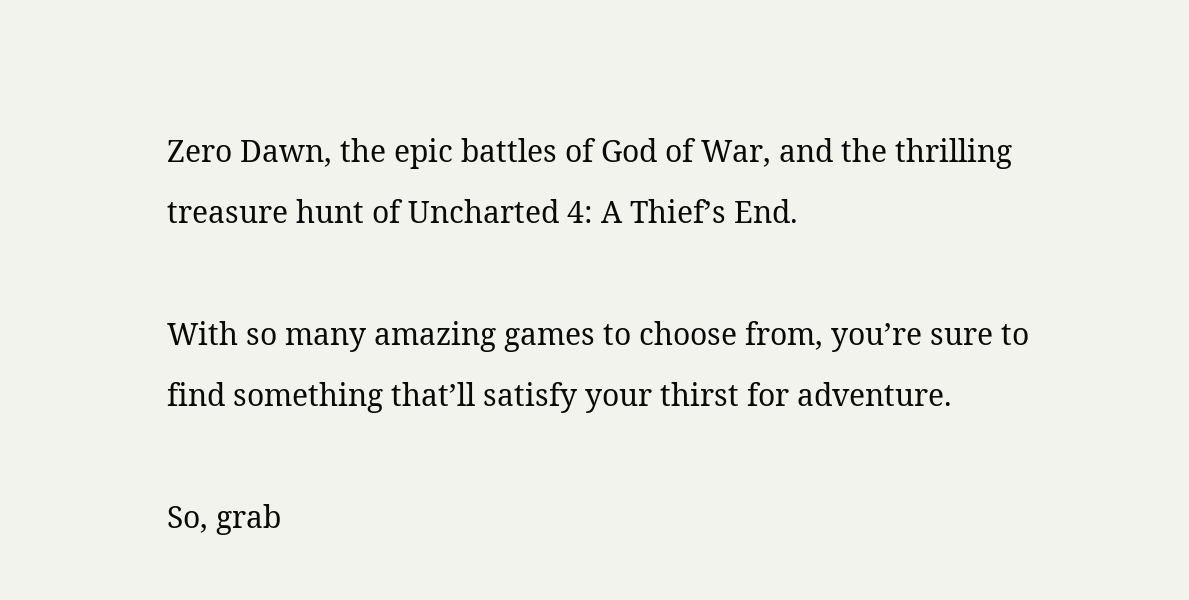Zero Dawn, the epic battles of God of War, and the thrilling treasure hunt of Uncharted 4: A Thief’s End.

With so many amazing games to choose from, you’re sure to find something that’ll satisfy your thirst for adventure.

So, grab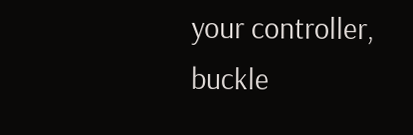your controller, buckle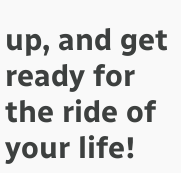up, and get ready for the ride of your life!